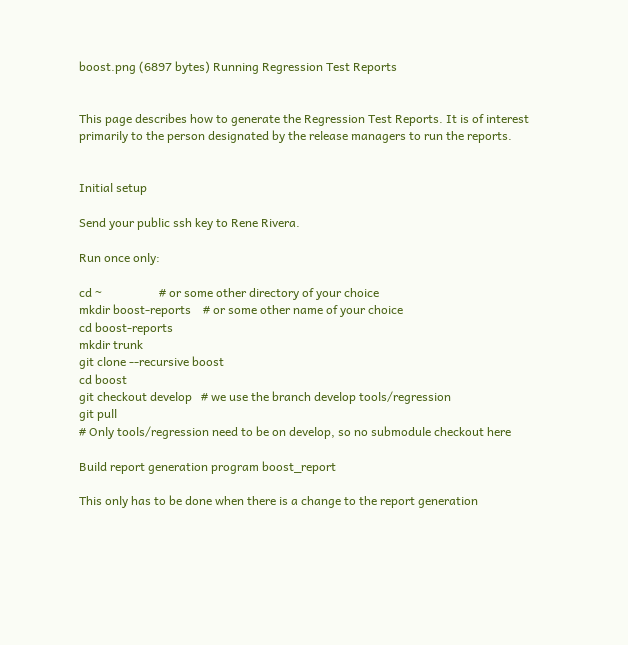boost.png (6897 bytes) Running Regression Test Reports


This page describes how to generate the Regression Test Reports. It is of interest primarily to the person designated by the release managers to run the reports.


Initial setup

Send your public ssh key to Rene Rivera.

Run once only:

cd ~                   # or some other directory of your choice
mkdir boost-reports    # or some other name of your choice
cd boost-reports
mkdir trunk
git clone --recursive boost
cd boost
git checkout develop   # we use the branch develop tools/regression
git pull
# Only tools/regression need to be on develop, so no submodule checkout here

Build report generation program boost_report

This only has to be done when there is a change to the report generation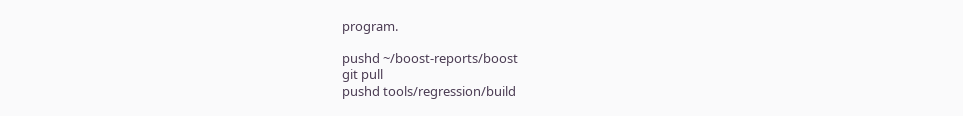program.

pushd ~/boost-reports/boost
git pull
pushd tools/regression/build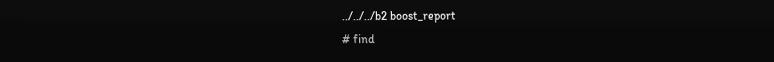../../../b2 boost_report
# find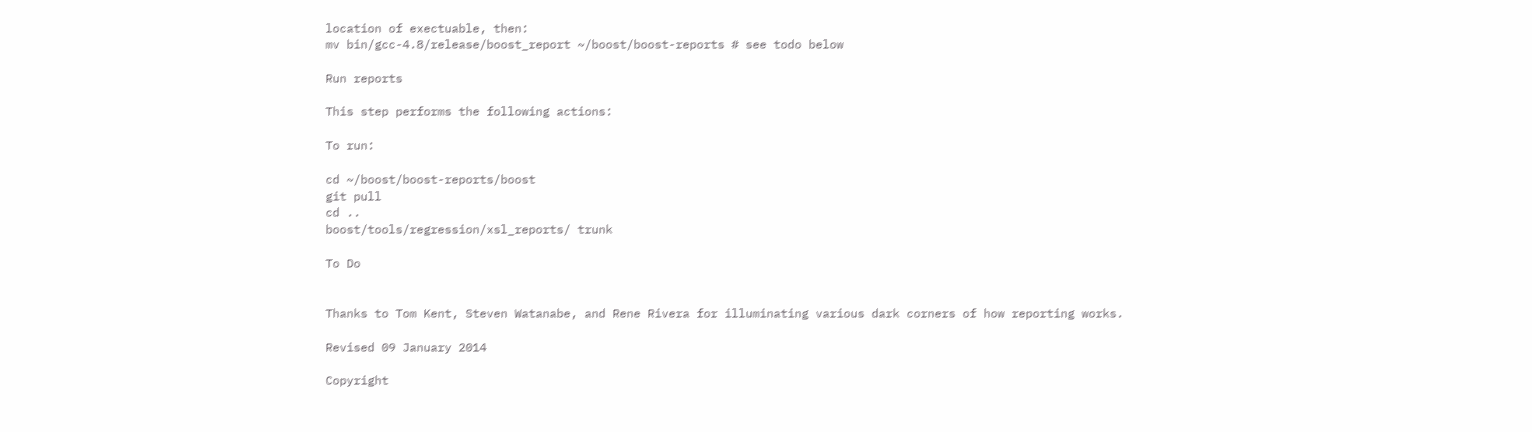location of exectuable, then:
mv bin/gcc-4.8/release/boost_report ~/boost/boost-reports # see todo below

Run reports

This step performs the following actions:

To run:

cd ~/boost/boost-reports/boost
git pull
cd ..
boost/tools/regression/xsl_reports/ trunk

To Do


Thanks to Tom Kent, Steven Watanabe, and Rene Rivera for illuminating various dark corners of how reporting works.

Revised 09 January 2014

Copyright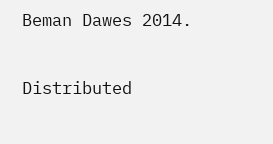Beman Dawes 2014.

Distributed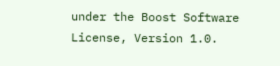under the Boost Software License, Version 1.0.